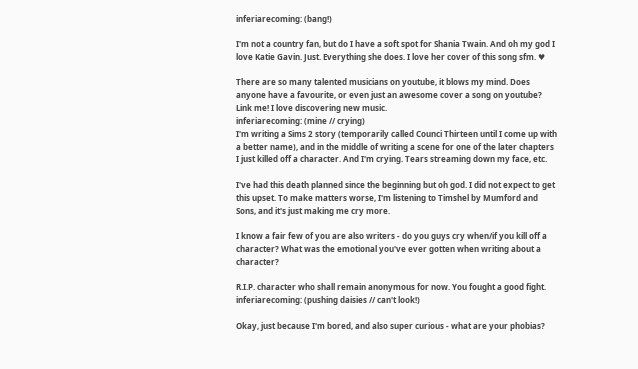inferiarecoming: (bang!)

I'm not a country fan, but do I have a soft spot for Shania Twain. And oh my god I love Katie Gavin. Just. Everything she does. I love her cover of this song sfm. ♥

There are so many talented musicians on youtube, it blows my mind. Does anyone have a favourite, or even just an awesome cover a song on youtube? Link me! I love discovering new music.
inferiarecoming: (mine // crying)
I'm writing a Sims 2 story (temporarily called Counci Thirteen until I come up with a better name), and in the middle of writing a scene for one of the later chapters I just killed off a character. And I'm crying. Tears streaming down my face, etc.

I've had this death planned since the beginning but oh god. I did not expect to get this upset. To make matters worse, I'm listening to Timshel by Mumford and Sons, and it's just making me cry more.

I know a fair few of you are also writers - do you guys cry when/if you kill off a character? What was the emotional you've ever gotten when writing about a character?

R.I.P. character who shall remain anonymous for now. You fought a good fight.
inferiarecoming: (pushing daisies // can't look!)

Okay, just because I'm bored, and also super curious - what are your phobias?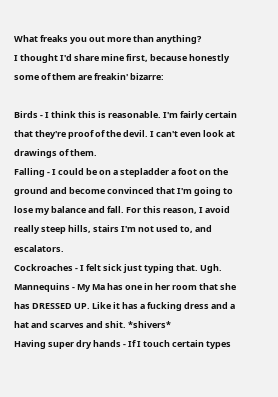What freaks you out more than anything?
I thought I'd share mine first, because honestly some of them are freakin' bizarre:

Birds - I think this is reasonable. I'm fairly certain that they're proof of the devil. I can't even look at drawings of them.
Falling - I could be on a stepladder a foot on the ground and become convinced that I'm going to lose my balance and fall. For this reason, I avoid really steep hills, stairs I'm not used to, and escalators.
Cockroaches - I felt sick just typing that. Ugh.
Mannequins - My Ma has one in her room that she has DRESSED UP. Like it has a fucking dress and a hat and scarves and shit. *shivers*
Having super dry hands - If I touch certain types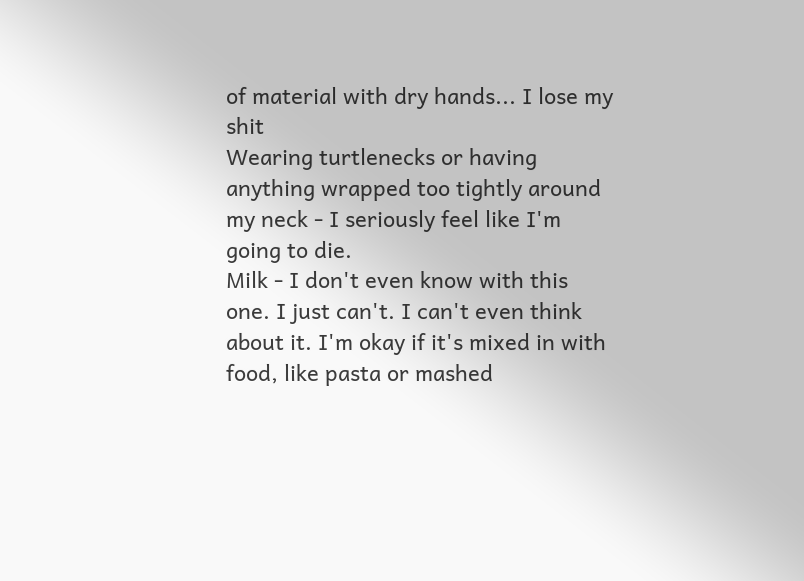of material with dry hands... I lose my shit
Wearing turtlenecks or having anything wrapped too tightly around my neck - I seriously feel like I'm going to die.
Milk - I don't even know with this one. I just can't. I can't even think about it. I'm okay if it's mixed in with food, like pasta or mashed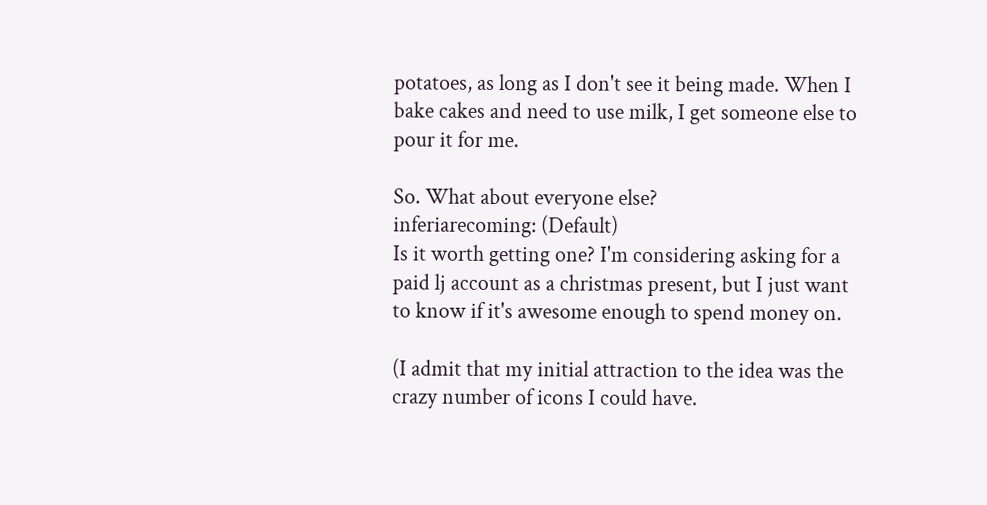potatoes, as long as I don't see it being made. When I bake cakes and need to use milk, I get someone else to pour it for me.

So. What about everyone else?
inferiarecoming: (Default)
Is it worth getting one? I'm considering asking for a paid lj account as a christmas present, but I just want to know if it's awesome enough to spend money on.

(I admit that my initial attraction to the idea was the crazy number of icons I could have.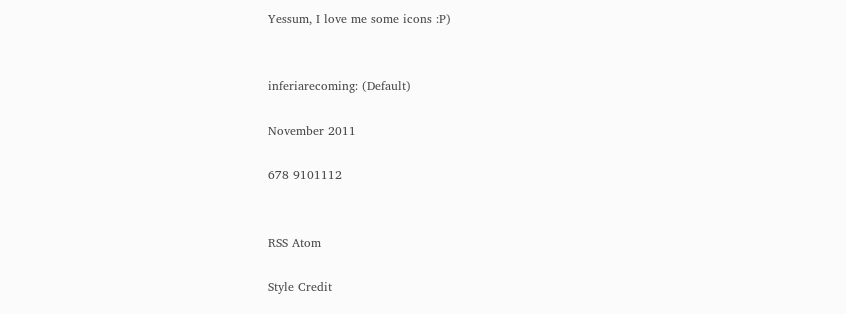Yessum, I love me some icons :P)


inferiarecoming: (Default)

November 2011

678 9101112


RSS Atom

Style Credit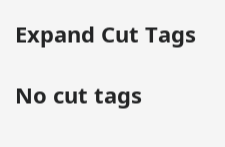Expand Cut Tags

No cut tags